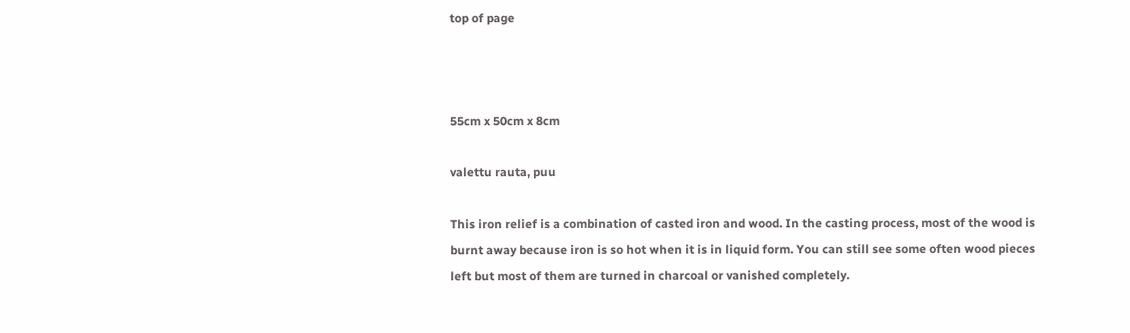top of page



55cm x 50cm x 8cm

valettu rauta, puu

This iron relief is a combination of casted iron and wood. In the casting process, most of the wood is burnt away because iron is so hot when it is in liquid form. You can still see some often wood pieces left but most of them are turned in charcoal or vanished completely.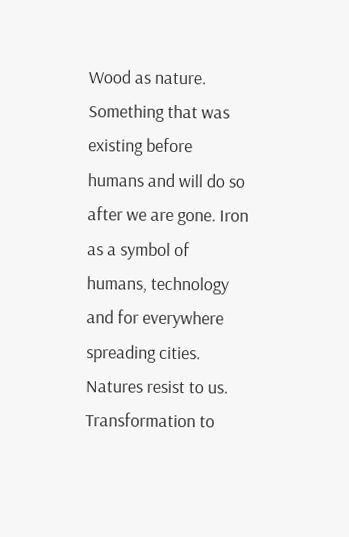Wood as nature. Something that was existing before humans and will do so after we are gone. Iron as a symbol of humans, technology and for everywhere spreading cities. Natures resist to us. Transformation to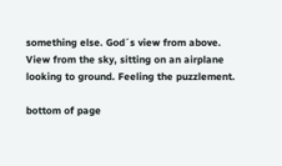something else. God´s view from above. View from the sky, sitting on an airplane looking to ground. Feeling the puzzlement.

bottom of page